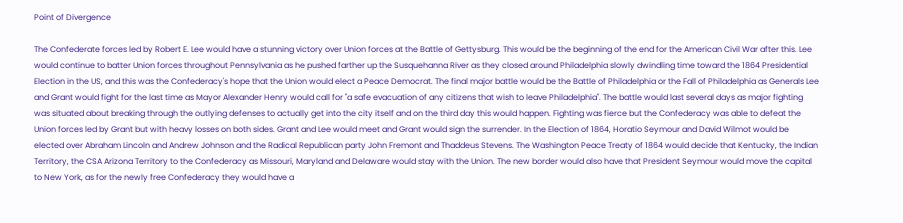Point of Divergence

The Confederate forces led by Robert E. Lee would have a stunning victory over Union forces at the Battle of Gettysburg. This would be the beginning of the end for the American Civil War after this. Lee would continue to batter Union forces throughout Pennsylvania as he pushed farther up the Susquehanna River as they closed around Philadelphia slowly dwindling time toward the 1864 Presidential Election in the US, and this was the Confederacy's hope that the Union would elect a Peace Democrat. The final major battle would be the Battle of Philadelphia or the Fall of Philadelphia as Generals Lee and Grant would fight for the last time as Mayor Alexander Henry would call for "a safe evacuation of any citizens that wish to leave Philadelphia". The battle would last several days as major fighting was situated about breaking through the outlying defenses to actually get into the city itself and on the third day this would happen. Fighting was fierce but the Confederacy was able to defeat the Union forces led by Grant but with heavy losses on both sides. Grant and Lee would meet and Grant would sign the surrender. In the Election of 1864, Horatio Seymour and David Wilmot would be elected over Abraham Lincoln and Andrew Johnson and the Radical Republican party John Fremont and Thaddeus Stevens. The Washington Peace Treaty of 1864 would decide that Kentucky, the Indian Territory, the CSA Arizona Territory to the Confederacy as Missouri, Maryland and Delaware would stay with the Union. The new border would also have that President Seymour would move the capital to New York, as for the newly free Confederacy they would have a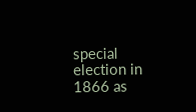special election in 1866 as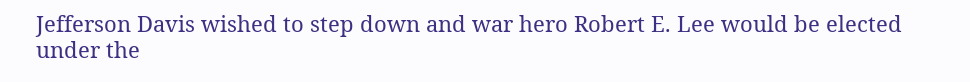Jefferson Davis wished to step down and war hero Robert E. Lee would be elected under the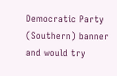Democratic Party (Southern) banner and would try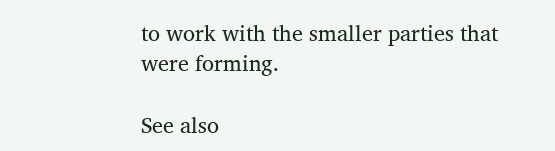to work with the smaller parties that were forming.

See also